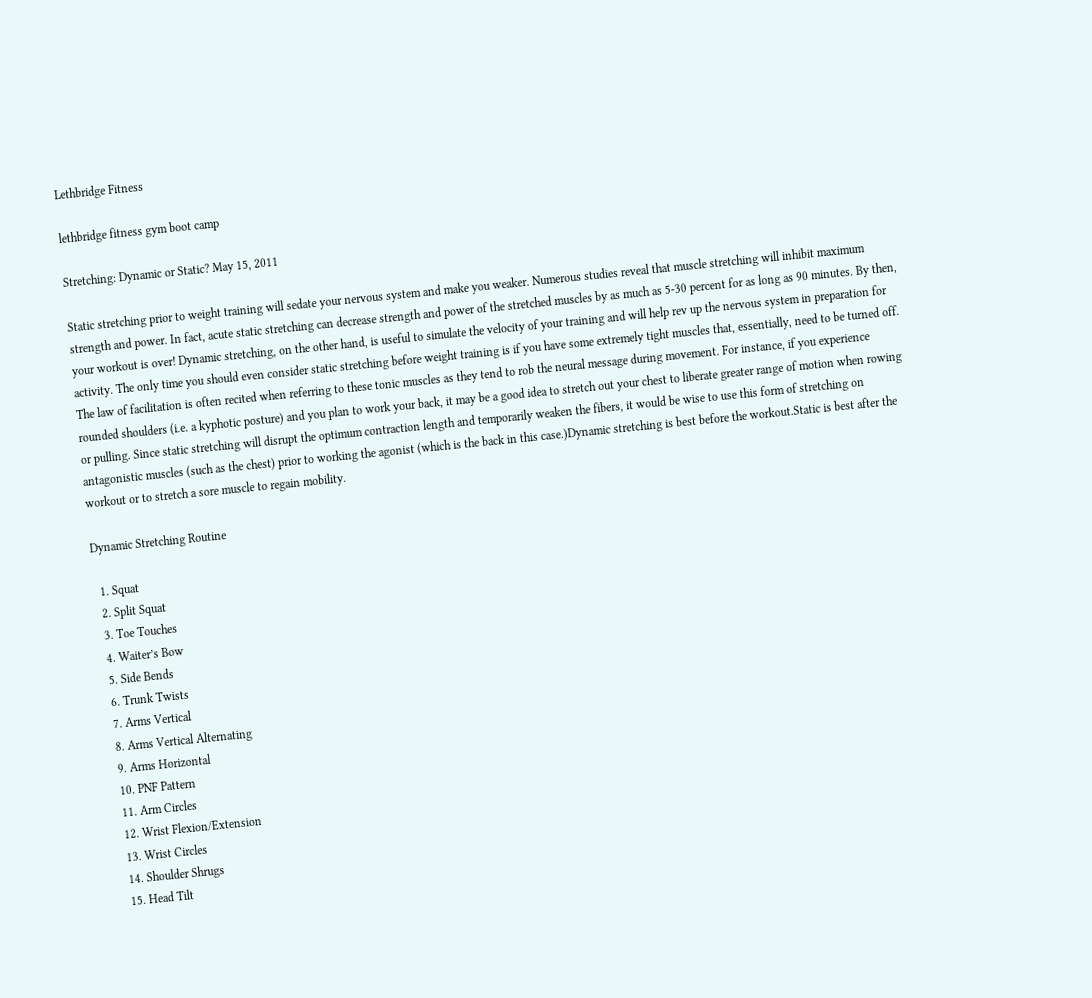Lethbridge Fitness

lethbridge fitness gym boot camp

Stretching: Dynamic or Static? May 15, 2011

Static stretching prior to weight training will sedate your nervous system and make you weaker. Numerous studies reveal that muscle stretching will inhibit maximum strength and power. In fact, acute static stretching can decrease strength and power of the stretched muscles by as much as 5-30 percent for as long as 90 minutes. By then, your workout is over! Dynamic stretching, on the other hand, is useful to simulate the velocity of your training and will help rev up the nervous system in preparation for activity. The only time you should even consider static stretching before weight training is if you have some extremely tight muscles that, essentially, need to be turned off. The law of facilitation is often recited when referring to these tonic muscles as they tend to rob the neural message during movement. For instance, if you experience rounded shoulders (i.e. a kyphotic posture) and you plan to work your back, it may be a good idea to stretch out your chest to liberate greater range of motion when rowing or pulling. Since static stretching will disrupt the optimum contraction length and temporarily weaken the fibers, it would be wise to use this form of stretching on antagonistic muscles (such as the chest) prior to working the agonist (which is the back in this case.)Dynamic stretching is best before the workout.Static is best after the workout or to stretch a sore muscle to regain mobility.

Dynamic Stretching Routine

  1. Squat
  2. Split Squat
  3. Toe Touches
  4. Waiter’s Bow
  5. Side Bends
  6. Trunk Twists
  7. Arms Vertical
  8. Arms Vertical Alternating
  9. Arms Horizontal
  10. PNF Pattern
  11. Arm Circles
  12. Wrist Flexion/Extension
  13. Wrist Circles
  14. Shoulder Shrugs
  15. Head Tilt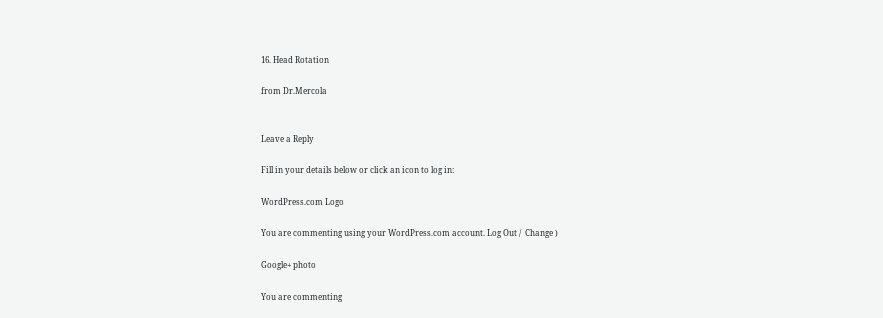16. Head Rotation

from Dr.Mercola


Leave a Reply

Fill in your details below or click an icon to log in:

WordPress.com Logo

You are commenting using your WordPress.com account. Log Out /  Change )

Google+ photo

You are commenting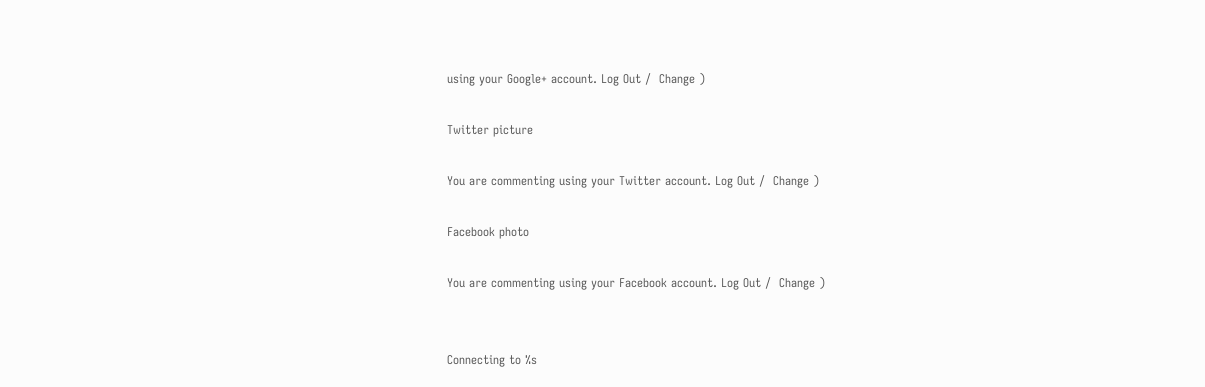using your Google+ account. Log Out /  Change )

Twitter picture

You are commenting using your Twitter account. Log Out /  Change )

Facebook photo

You are commenting using your Facebook account. Log Out /  Change )


Connecting to %s